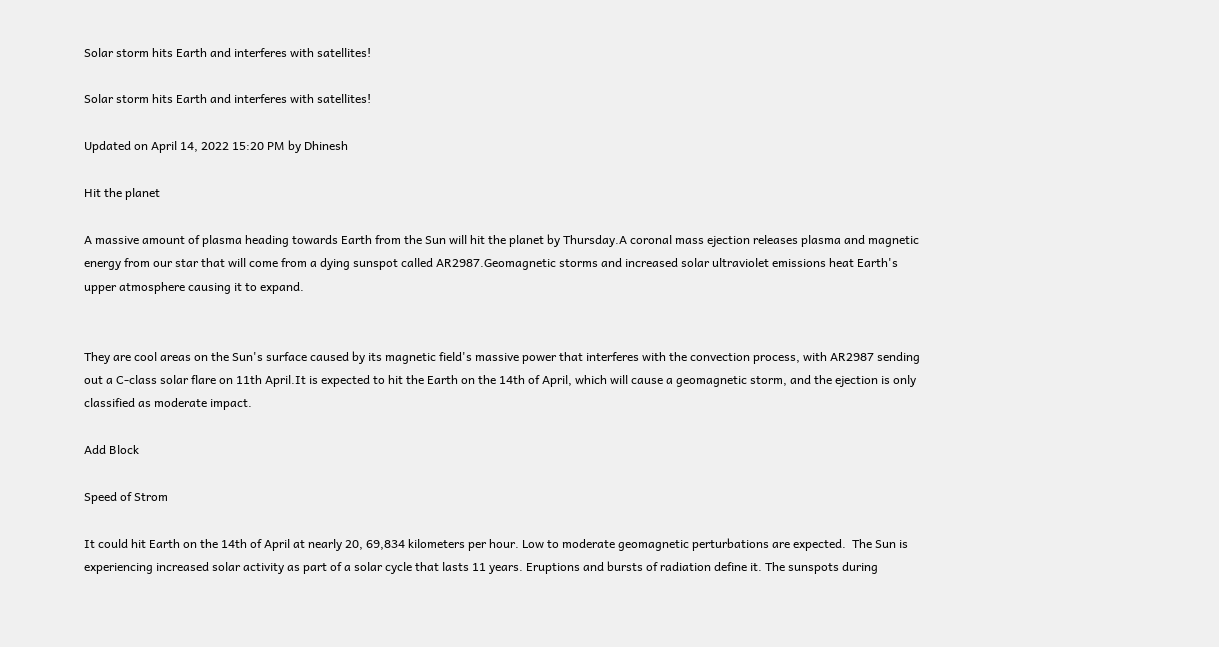Solar storm hits Earth and interferes with satellites!

Solar storm hits Earth and interferes with satellites!

Updated on April 14, 2022 15:20 PM by Dhinesh

Hit the planet

A massive amount of plasma heading towards Earth from the Sun will hit the planet by Thursday.A coronal mass ejection releases plasma and magnetic energy from our star that will come from a dying sunspot called AR2987.Geomagnetic storms and increased solar ultraviolet emissions heat Earth's upper atmosphere causing it to expand.


They are cool areas on the Sun's surface caused by its magnetic field's massive power that interferes with the convection process, with AR2987 sending out a C-class solar flare on 11th April.It is expected to hit the Earth on the 14th of April, which will cause a geomagnetic storm, and the ejection is only classified as moderate impact.

Add Block

Speed of Strom

It could hit Earth on the 14th of April at nearly 20, 69,834 kilometers per hour. Low to moderate geomagnetic perturbations are expected.  The Sun is experiencing increased solar activity as part of a solar cycle that lasts 11 years. Eruptions and bursts of radiation define it. The sunspots during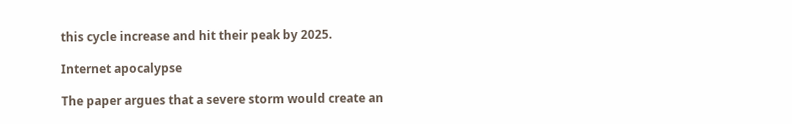this cycle increase and hit their peak by 2025.

Internet apocalypse

The paper argues that a severe storm would create an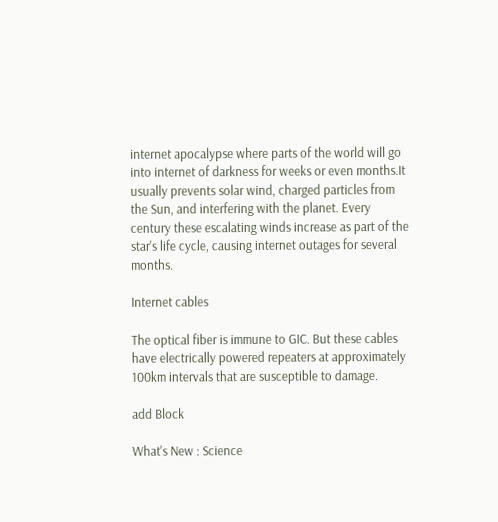internet apocalypse where parts of the world will go into internet of darkness for weeks or even months.It usually prevents solar wind, charged particles from the Sun, and interfering with the planet. Every century these escalating winds increase as part of the star's life cycle, causing internet outages for several months.

Internet cables

The optical fiber is immune to GIC. But these cables have electrically powered repeaters at approximately 100km intervals that are susceptible to damage.

add Block

What's New : Science